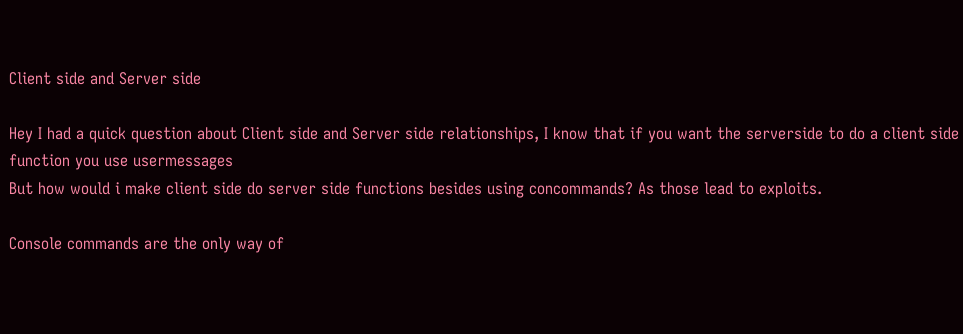Client side and Server side

Hey I had a quick question about Client side and Server side relationships, I know that if you want the serverside to do a client side function you use usermessages
But how would i make client side do server side functions besides using concommands? As those lead to exploits.

Console commands are the only way of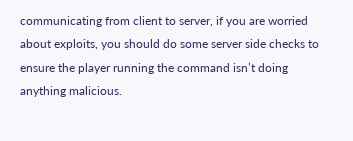communicating from client to server, if you are worried about exploits, you should do some server side checks to ensure the player running the command isn’t doing anything malicious.